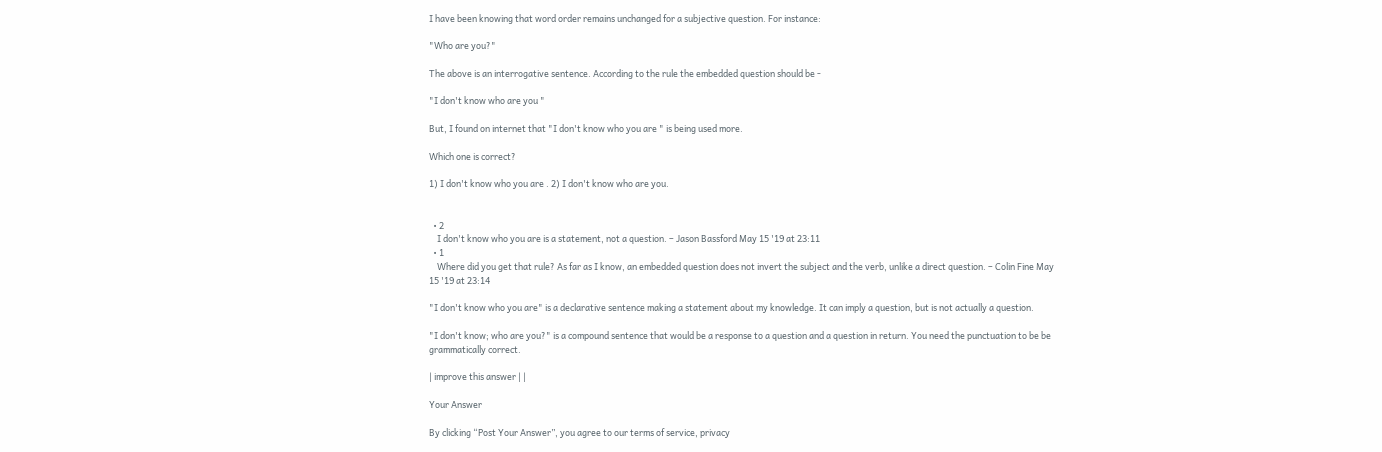I have been knowing that word order remains unchanged for a subjective question. For instance:

"Who are you?"

The above is an interrogative sentence. According to the rule the embedded question should be -

"I don't know who are you "

But, I found on internet that "I don't know who you are " is being used more.

Which one is correct?

1) I don't know who you are . 2) I don't know who are you.


  • 2
    I don't know who you are is a statement, not a question. – Jason Bassford May 15 '19 at 23:11
  • 1
    Where did you get that rule? As far as I know, an embedded question does not invert the subject and the verb, unlike a direct question. – Colin Fine May 15 '19 at 23:14

"I don't know who you are" is a declarative sentence making a statement about my knowledge. It can imply a question, but is not actually a question.

"I don't know; who are you?" is a compound sentence that would be a response to a question and a question in return. You need the punctuation to be be grammatically correct.

| improve this answer | |

Your Answer

By clicking “Post Your Answer”, you agree to our terms of service, privacy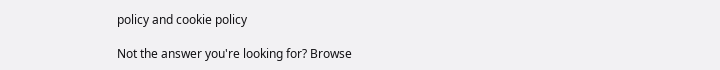policy and cookie policy

Not the answer you're looking for? Browse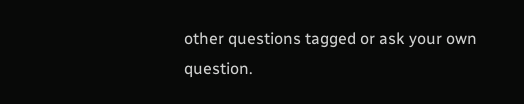other questions tagged or ask your own question.